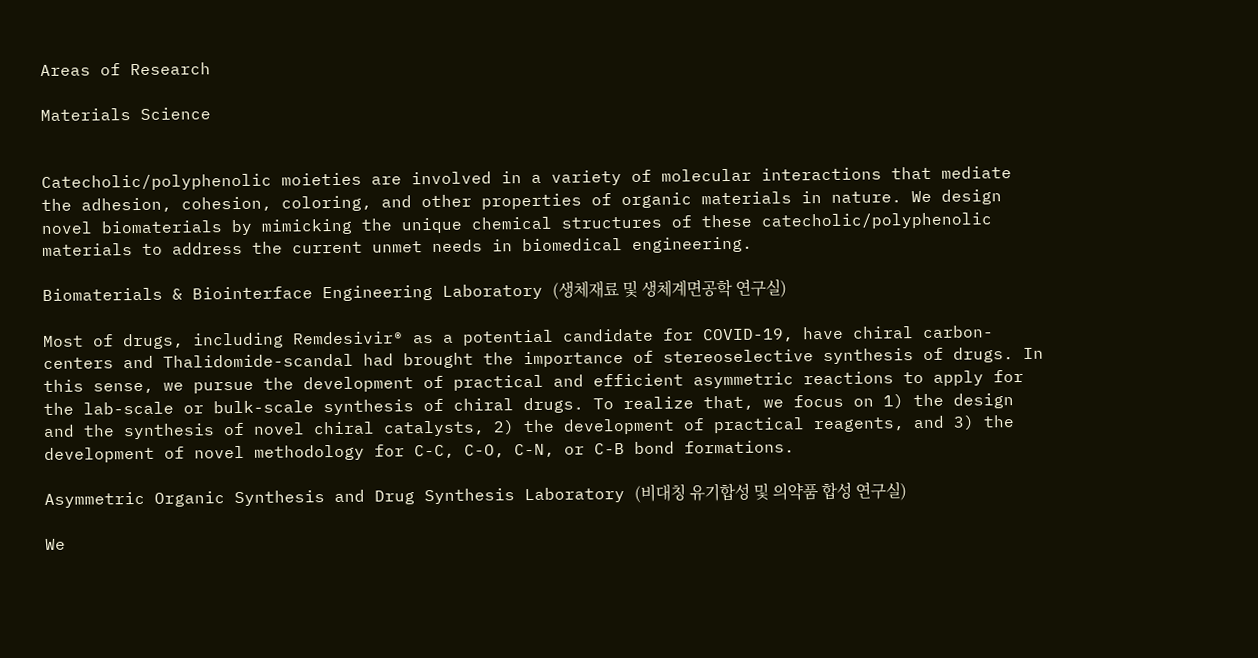Areas of Research

Materials Science


Catecholic/polyphenolic moieties are involved in a variety of molecular interactions that mediate the adhesion, cohesion, coloring, and other properties of organic materials in nature. We design novel biomaterials by mimicking the unique chemical structures of these catecholic/polyphenolic materials to address the current unmet needs in biomedical engineering.

Biomaterials & Biointerface Engineering Laboratory (생체재료 및 생체계면공학 연구실)

Most of drugs, including Remdesivir® as a potential candidate for COVID-19, have chiral carbon-centers and Thalidomide-scandal had brought the importance of stereoselective synthesis of drugs. In this sense, we pursue the development of practical and efficient asymmetric reactions to apply for the lab-scale or bulk-scale synthesis of chiral drugs. To realize that, we focus on 1) the design and the synthesis of novel chiral catalysts, 2) the development of practical reagents, and 3) the development of novel methodology for C-C, C-O, C-N, or C-B bond formations.

Asymmetric Organic Synthesis and Drug Synthesis Laboratory (비대칭 유기합성 및 의약품 합성 연구실)

We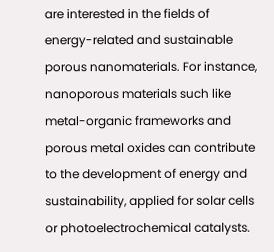are interested in the fields of energy-related and sustainable porous nanomaterials. For instance, nanoporous materials such like metal-organic frameworks and porous metal oxides can contribute to the development of energy and sustainability, applied for solar cells or photoelectrochemical catalysts.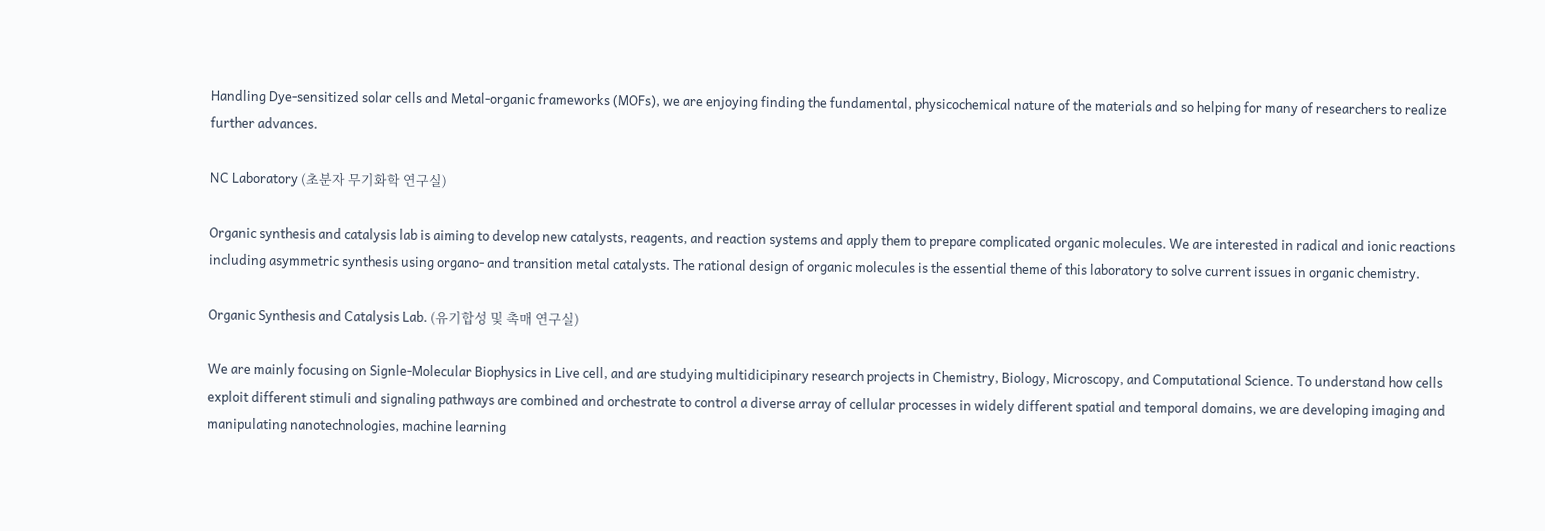Handling Dye-sensitized solar cells and Metal-organic frameworks (MOFs), we are enjoying finding the fundamental, physicochemical nature of the materials and so helping for many of researchers to realize further advances.

NC Laboratory (초분자 무기화학 연구실)

Organic synthesis and catalysis lab is aiming to develop new catalysts, reagents, and reaction systems and apply them to prepare complicated organic molecules. We are interested in radical and ionic reactions including asymmetric synthesis using organo- and transition metal catalysts. The rational design of organic molecules is the essential theme of this laboratory to solve current issues in organic chemistry.

Organic Synthesis and Catalysis Lab. (유기합성 및 촉매 연구실)

We are mainly focusing on Signle-Molecular Biophysics in Live cell, and are studying multidicipinary research projects in Chemistry, Biology, Microscopy, and Computational Science. To understand how cells exploit different stimuli and signaling pathways are combined and orchestrate to control a diverse array of cellular processes in widely different spatial and temporal domains, we are developing imaging and manipulating nanotechnologies, machine learning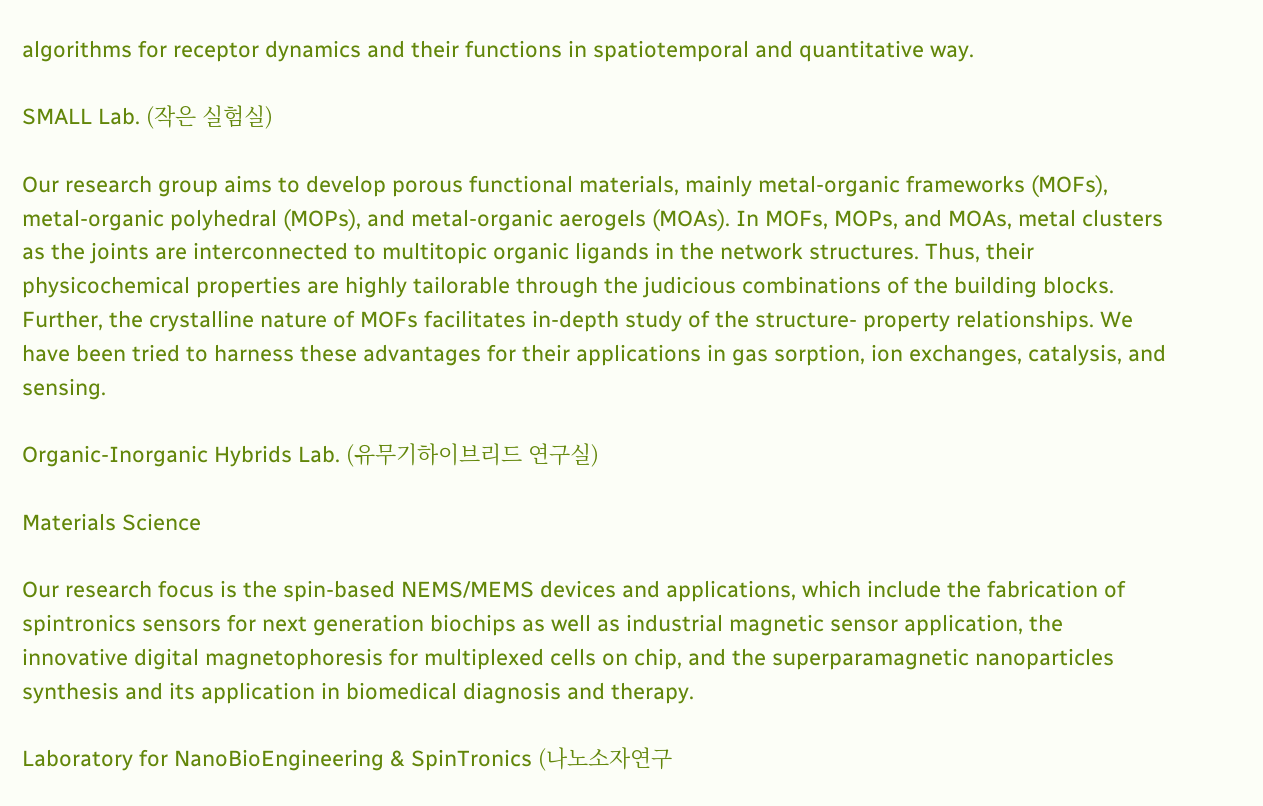algorithms for receptor dynamics and their functions in spatiotemporal and quantitative way.

SMALL Lab. (작은 실험실)

Our research group aims to develop porous functional materials, mainly metal-organic frameworks (MOFs), metal-organic polyhedral (MOPs), and metal-organic aerogels (MOAs). In MOFs, MOPs, and MOAs, metal clusters as the joints are interconnected to multitopic organic ligands in the network structures. Thus, their physicochemical properties are highly tailorable through the judicious combinations of the building blocks. Further, the crystalline nature of MOFs facilitates in-depth study of the structure- property relationships. We have been tried to harness these advantages for their applications in gas sorption, ion exchanges, catalysis, and sensing.

Organic-Inorganic Hybrids Lab. (유무기하이브리드 연구실)

Materials Science

Our research focus is the spin-based NEMS/MEMS devices and applications, which include the fabrication of spintronics sensors for next generation biochips as well as industrial magnetic sensor application, the innovative digital magnetophoresis for multiplexed cells on chip, and the superparamagnetic nanoparticles synthesis and its application in biomedical diagnosis and therapy.

Laboratory for NanoBioEngineering & SpinTronics (나노소자연구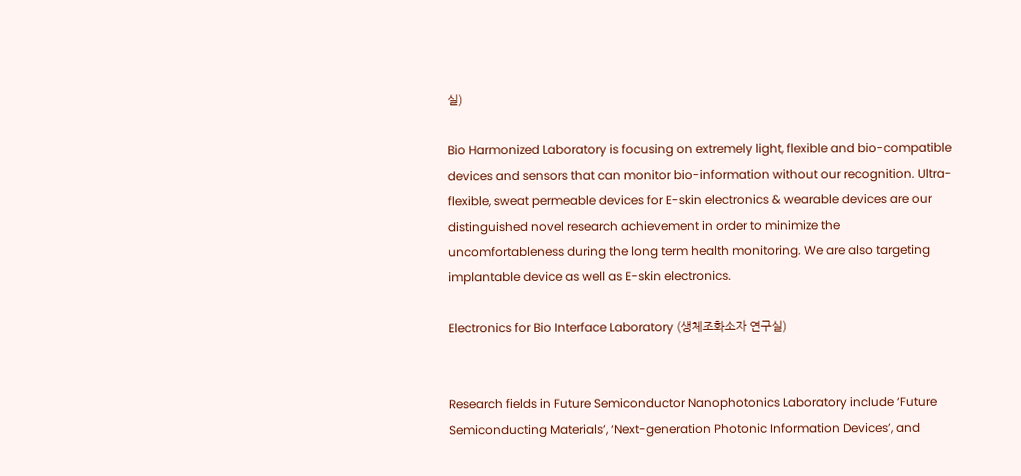실)

Bio Harmonized Laboratory is focusing on extremely light, flexible and bio-compatible devices and sensors that can monitor bio-information without our recognition. Ultra-flexible, sweat permeable devices for E-skin electronics & wearable devices are our distinguished novel research achievement in order to minimize the uncomfortableness during the long term health monitoring. We are also targeting implantable device as well as E-skin electronics.

Electronics for Bio Interface Laboratory (생체조화소자 연구실)


Research fields in Future Semiconductor Nanophotonics Laboratory include ‘Future Semiconducting Materials’, ‘Next-generation Photonic Information Devices’, and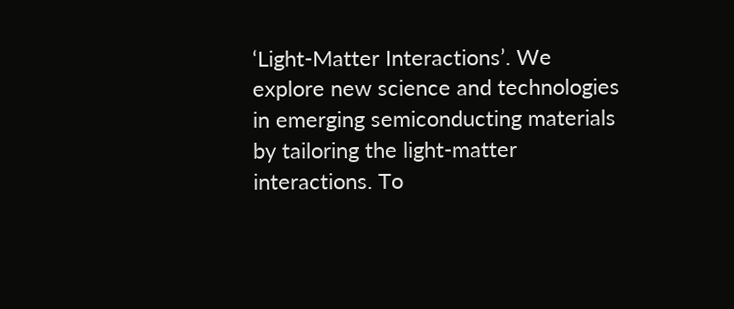‘Light-Matter Interactions’. We explore new science and technologies in emerging semiconducting materials by tailoring the light-matter interactions. To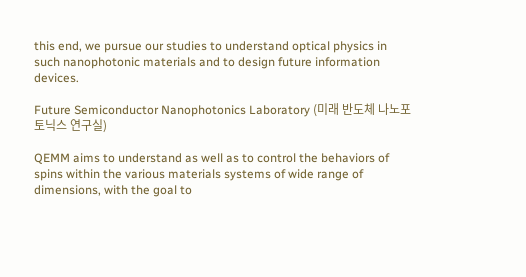this end, we pursue our studies to understand optical physics in such nanophotonic materials and to design future information devices.

Future Semiconductor Nanophotonics Laboratory (미래 반도체 나노포토닉스 연구실)

QEMM aims to understand as well as to control the behaviors of spins within the various materials systems of wide range of dimensions, with the goal to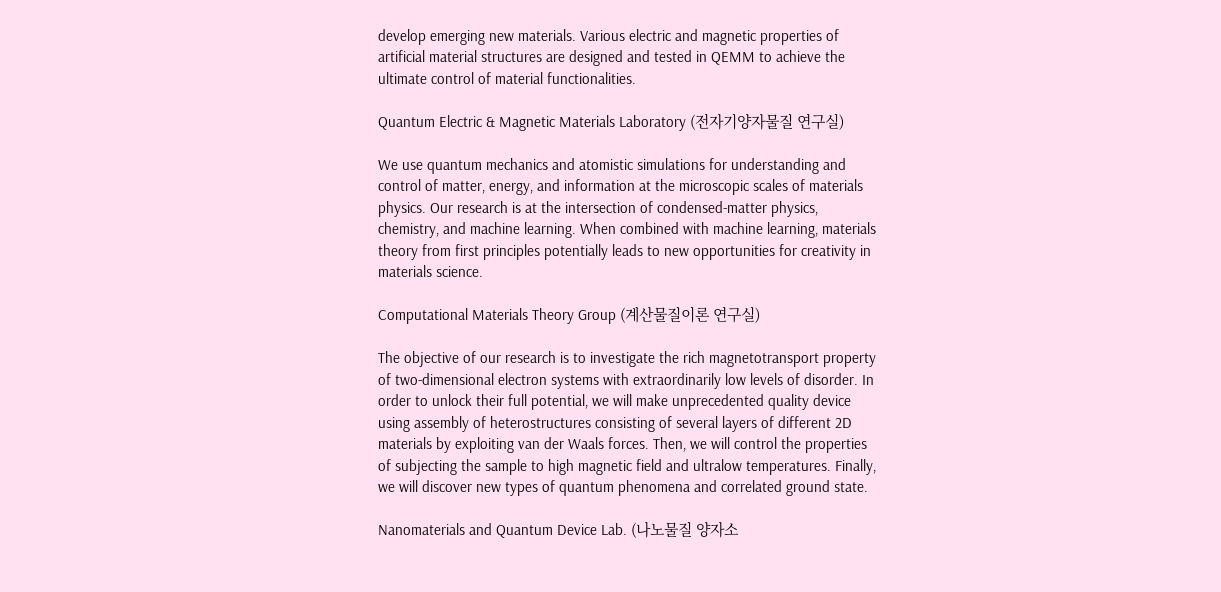develop emerging new materials. Various electric and magnetic properties of artificial material structures are designed and tested in QEMM to achieve the ultimate control of material functionalities.

Quantum Electric & Magnetic Materials Laboratory (전자기양자물질 연구실)

We use quantum mechanics and atomistic simulations for understanding and control of matter, energy, and information at the microscopic scales of materials physics. Our research is at the intersection of condensed-matter physics, chemistry, and machine learning. When combined with machine learning, materials theory from first principles potentially leads to new opportunities for creativity in materials science.

Computational Materials Theory Group (계산물질이론 연구실)

The objective of our research is to investigate the rich magnetotransport property of two-dimensional electron systems with extraordinarily low levels of disorder. In order to unlock their full potential, we will make unprecedented quality device using assembly of heterostructures consisting of several layers of different 2D materials by exploiting van der Waals forces. Then, we will control the properties of subjecting the sample to high magnetic field and ultralow temperatures. Finally, we will discover new types of quantum phenomena and correlated ground state.

Nanomaterials and Quantum Device Lab. (나노물질 양자소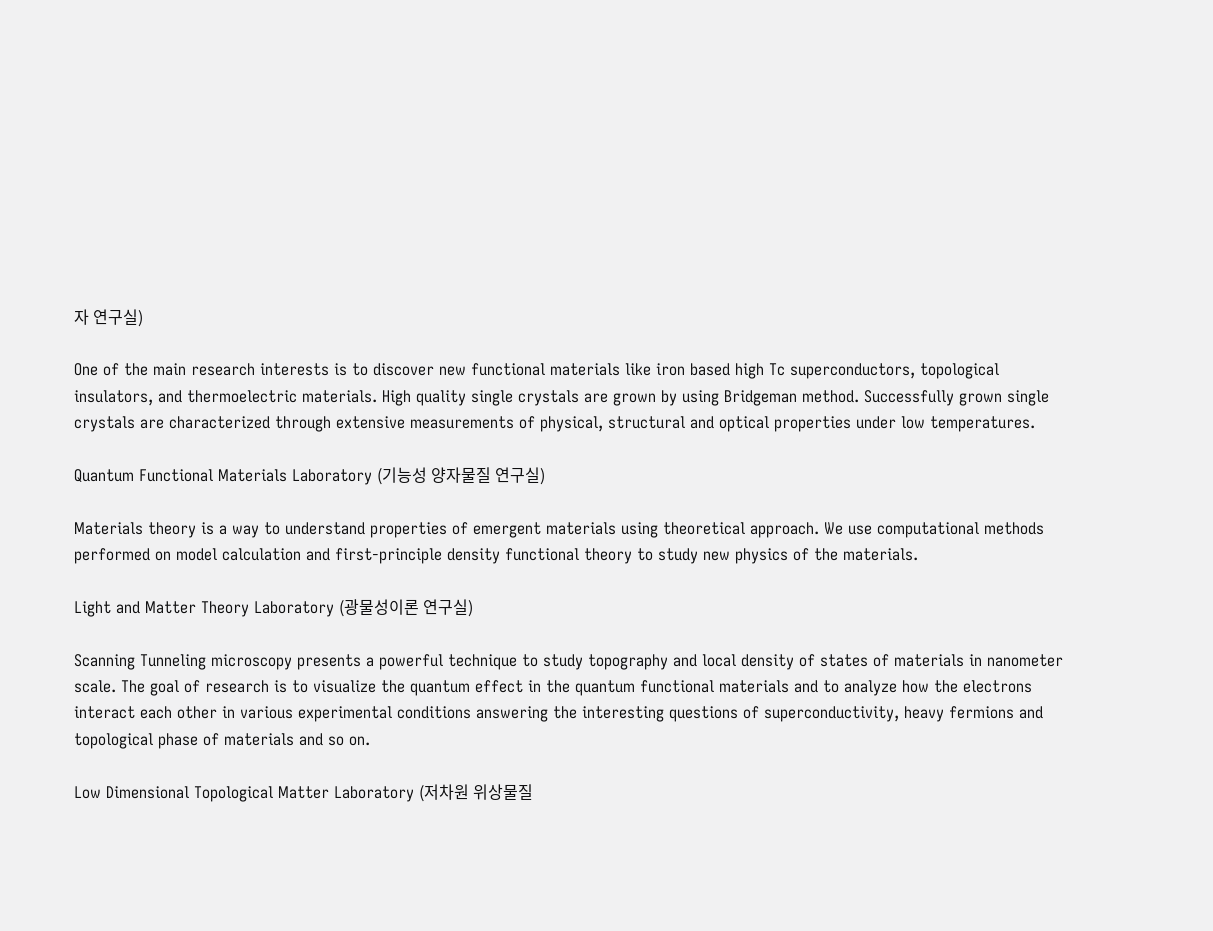자 연구실)

One of the main research interests is to discover new functional materials like iron based high Tc superconductors, topological insulators, and thermoelectric materials. High quality single crystals are grown by using Bridgeman method. Successfully grown single crystals are characterized through extensive measurements of physical, structural and optical properties under low temperatures.

Quantum Functional Materials Laboratory (기능성 양자물질 연구실)

Materials theory is a way to understand properties of emergent materials using theoretical approach. We use computational methods performed on model calculation and first-principle density functional theory to study new physics of the materials.

Light and Matter Theory Laboratory (광물성이론 연구실)

Scanning Tunneling microscopy presents a powerful technique to study topography and local density of states of materials in nanometer scale. The goal of research is to visualize the quantum effect in the quantum functional materials and to analyze how the electrons interact each other in various experimental conditions answering the interesting questions of superconductivity, heavy fermions and topological phase of materials and so on.

Low Dimensional Topological Matter Laboratory (저차원 위상물질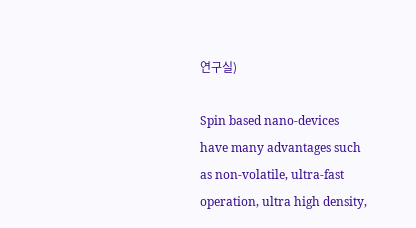연구실)

Spin based nano-devices have many advantages such as non-volatile, ultra-fast operation, ultra high density,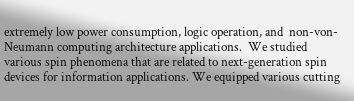extremely low power consumption, logic operation, and  non-von-Neumann computing architecture applications.  We studied various spin phenomena that are related to next-generation spin devices for information applications. We equipped various cutting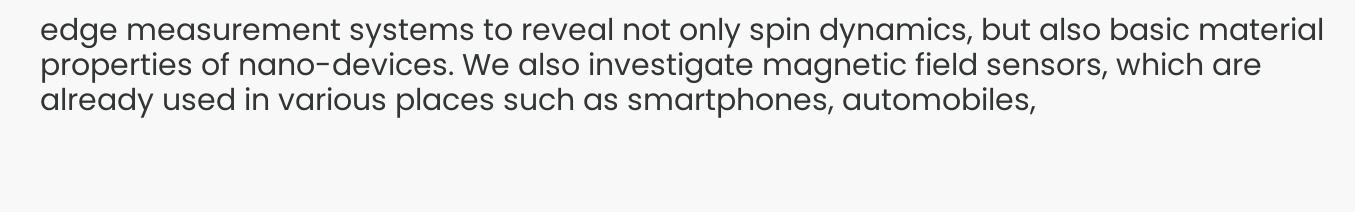edge measurement systems to reveal not only spin dynamics, but also basic material properties of nano-devices. We also investigate magnetic field sensors, which are already used in various places such as smartphones, automobiles,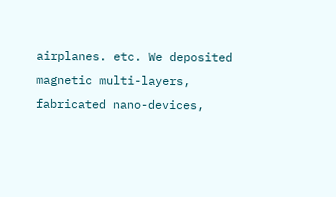airplanes. etc. We deposited magnetic multi-layers, fabricated nano-devices,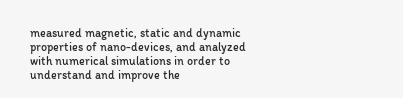measured magnetic, static and dynamic properties of nano-devices, and analyzed with numerical simulations in order to understand and improve the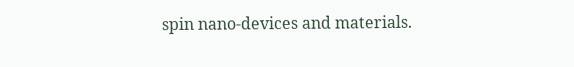spin nano-devices and materials.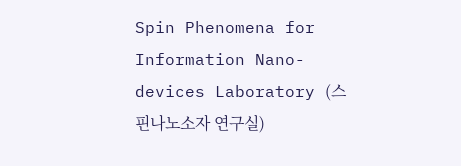Spin Phenomena for Information Nano-devices Laboratory (스핀나노소자 연구실)